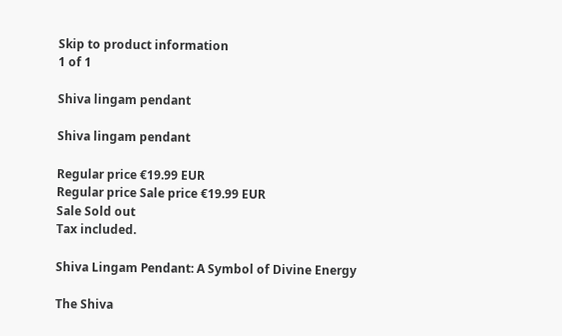Skip to product information
1 of 1

Shiva lingam pendant

Shiva lingam pendant

Regular price €19.99 EUR
Regular price Sale price €19.99 EUR
Sale Sold out
Tax included.

Shiva Lingam Pendant: A Symbol of Divine Energy

The Shiva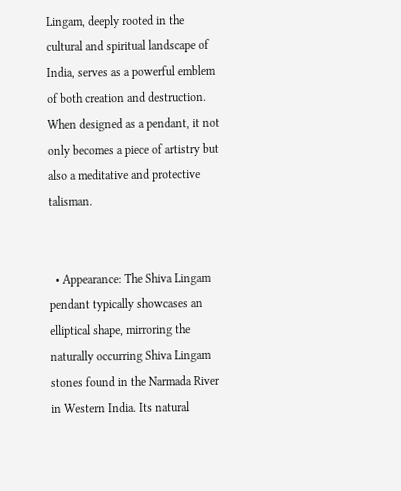Lingam, deeply rooted in the cultural and spiritual landscape of India, serves as a powerful emblem of both creation and destruction. When designed as a pendant, it not only becomes a piece of artistry but also a meditative and protective talisman.


  • Appearance: The Shiva Lingam pendant typically showcases an elliptical shape, mirroring the naturally occurring Shiva Lingam stones found in the Narmada River in Western India. Its natural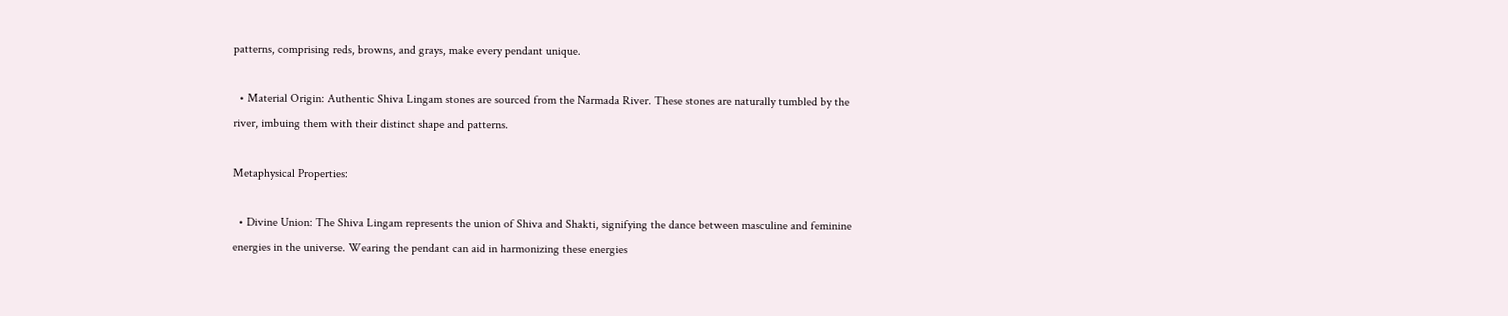patterns, comprising reds, browns, and grays, make every pendant unique.

  • Material Origin: Authentic Shiva Lingam stones are sourced from the Narmada River. These stones are naturally tumbled by the river, imbuing them with their distinct shape and patterns.

Metaphysical Properties:

  • Divine Union: The Shiva Lingam represents the union of Shiva and Shakti, signifying the dance between masculine and feminine energies in the universe. Wearing the pendant can aid in harmonizing these energies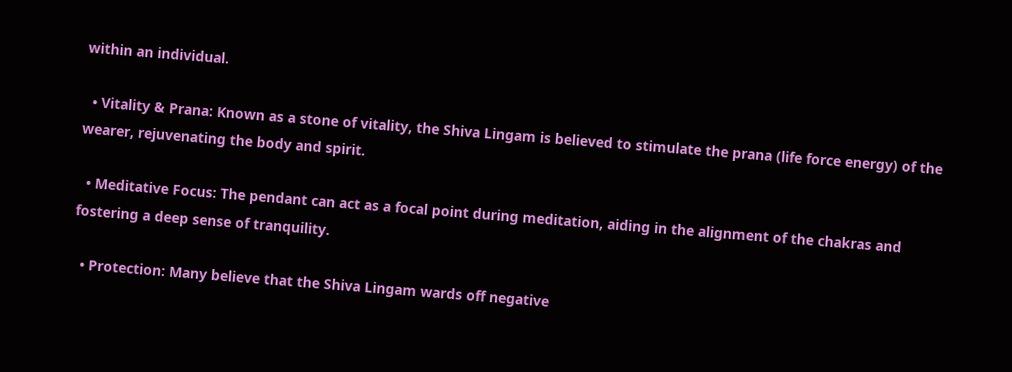within an individual.

  • Vitality & Prana: Known as a stone of vitality, the Shiva Lingam is believed to stimulate the prana (life force energy) of the wearer, rejuvenating the body and spirit.

  • Meditative Focus: The pendant can act as a focal point during meditation, aiding in the alignment of the chakras and fostering a deep sense of tranquility.

  • Protection: Many believe that the Shiva Lingam wards off negative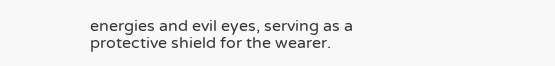energies and evil eyes, serving as a protective shield for the wearer.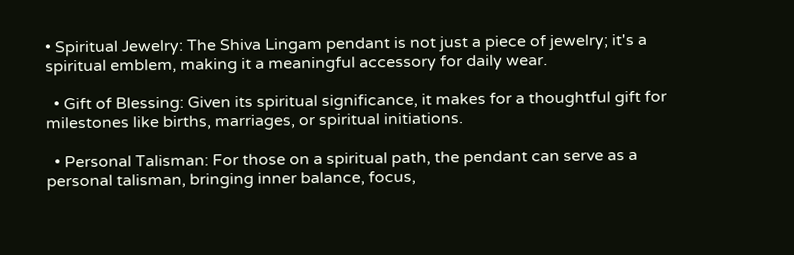• Spiritual Jewelry: The Shiva Lingam pendant is not just a piece of jewelry; it's a spiritual emblem, making it a meaningful accessory for daily wear.

  • Gift of Blessing: Given its spiritual significance, it makes for a thoughtful gift for milestones like births, marriages, or spiritual initiations.

  • Personal Talisman: For those on a spiritual path, the pendant can serve as a personal talisman, bringing inner balance, focus,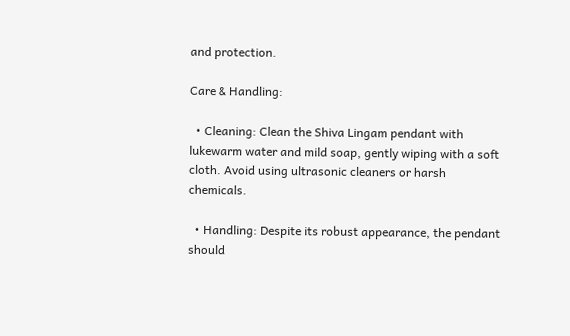and protection.

Care & Handling:

  • Cleaning: Clean the Shiva Lingam pendant with lukewarm water and mild soap, gently wiping with a soft cloth. Avoid using ultrasonic cleaners or harsh chemicals.

  • Handling: Despite its robust appearance, the pendant should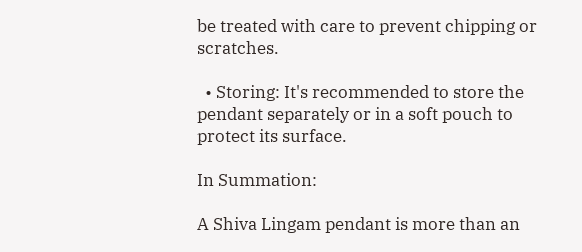be treated with care to prevent chipping or scratches.

  • Storing: It's recommended to store the pendant separately or in a soft pouch to protect its surface.

In Summation:

A Shiva Lingam pendant is more than an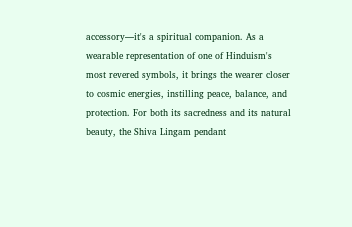accessory—it's a spiritual companion. As a wearable representation of one of Hinduism's most revered symbols, it brings the wearer closer to cosmic energies, instilling peace, balance, and protection. For both its sacredness and its natural beauty, the Shiva Lingam pendant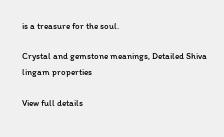is a treasure for the soul.

Crystal and gemstone meanings, Detailed Shiva lingam properties

View full details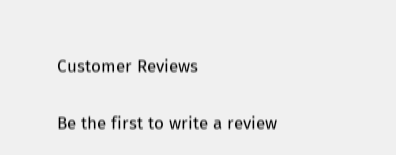Customer Reviews

Be the first to write a review